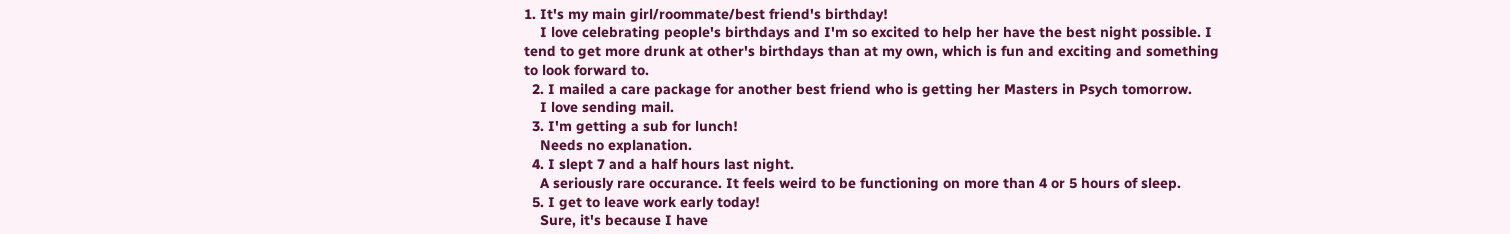1. It's my main girl/roommate/best friend's birthday!
    I love celebrating people's birthdays and I'm so excited to help her have the best night possible. I tend to get more drunk at other's birthdays than at my own, which is fun and exciting and something to look forward to.
  2. I mailed a care package for another best friend who is getting her Masters in Psych tomorrow.
    I love sending mail.
  3. I'm getting a sub for lunch!
    Needs no explanation.
  4. I slept 7 and a half hours last night.
    A seriously rare occurance. It feels weird to be functioning on more than 4 or 5 hours of sleep.
  5. I get to leave work early today!
    Sure, it's because I have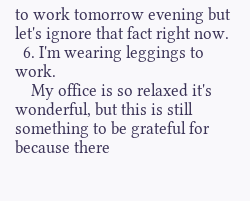to work tomorrow evening but let's ignore that fact right now.
  6. I'm wearing leggings to work.
    My office is so relaxed it's wonderful, but this is still something to be grateful for because there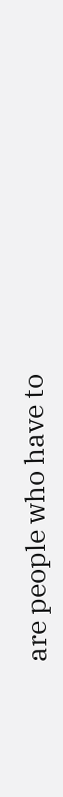are people who have to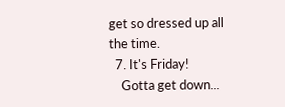get so dressed up all the time.
  7. It's Friday!
    Gotta get down...